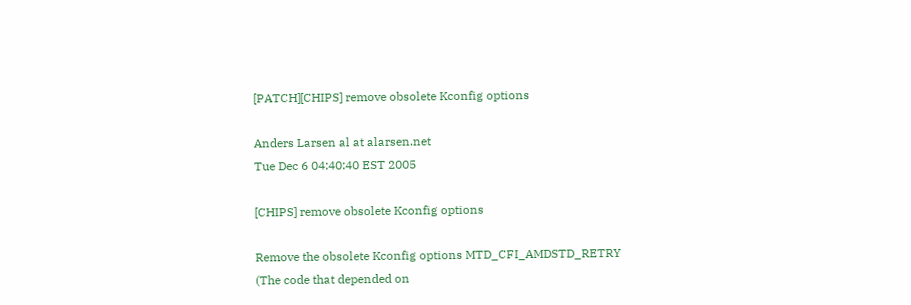[PATCH][CHIPS] remove obsolete Kconfig options

Anders Larsen al at alarsen.net
Tue Dec 6 04:40:40 EST 2005

[CHIPS] remove obsolete Kconfig options

Remove the obsolete Kconfig options MTD_CFI_AMDSTD_RETRY
(The code that depended on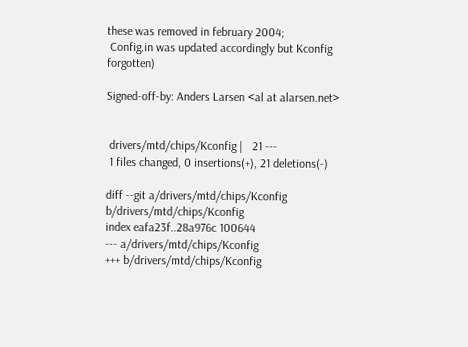these was removed in february 2004;
 Config.in was updated accordingly but Kconfig forgotten)

Signed-off-by: Anders Larsen <al at alarsen.net>


 drivers/mtd/chips/Kconfig |   21 ---
 1 files changed, 0 insertions(+), 21 deletions(-)

diff --git a/drivers/mtd/chips/Kconfig b/drivers/mtd/chips/Kconfig
index eafa23f..28a976c 100644
--- a/drivers/mtd/chips/Kconfig
+++ b/drivers/mtd/chips/Kconfig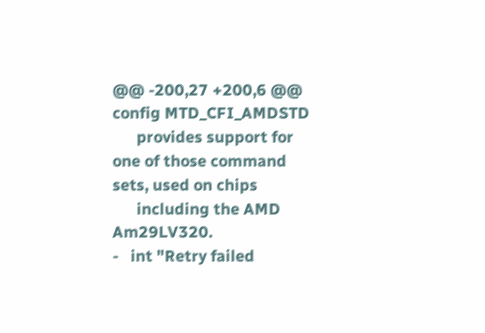@@ -200,27 +200,6 @@ config MTD_CFI_AMDSTD
      provides support for one of those command sets, used on chips
      including the AMD Am29LV320.
-   int "Retry failed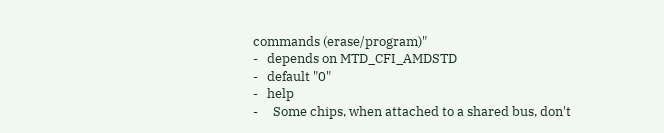commands (erase/program)"
-   depends on MTD_CFI_AMDSTD
-   default "0"
-   help
-     Some chips, when attached to a shared bus, don't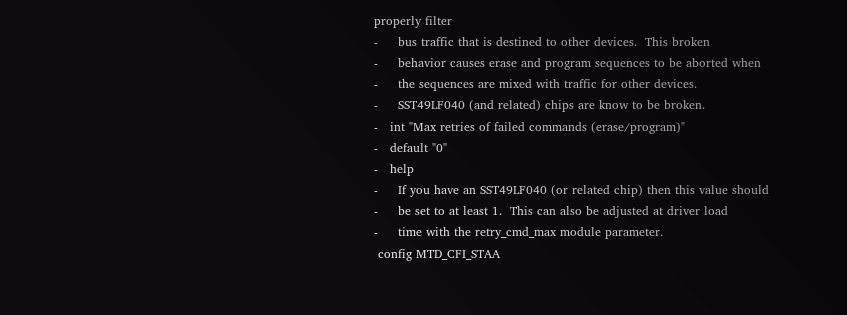properly filter
-     bus traffic that is destined to other devices.  This broken
-     behavior causes erase and program sequences to be aborted when
-     the sequences are mixed with traffic for other devices.
-     SST49LF040 (and related) chips are know to be broken.
-   int "Max retries of failed commands (erase/program)"
-   default "0"
-   help
-     If you have an SST49LF040 (or related chip) then this value should
-     be set to at least 1.  This can also be adjusted at driver load
-     time with the retry_cmd_max module parameter.
 config MTD_CFI_STAA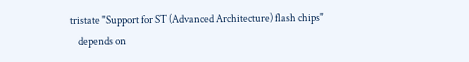tristate "Support for ST (Advanced Architecture) flash chips"
    depends on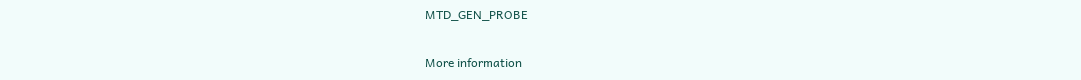MTD_GEN_PROBE

More information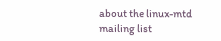about the linux-mtd mailing list